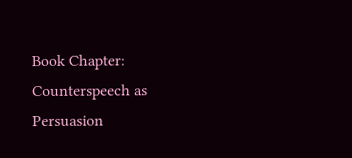Book Chapter: Counterspeech as Persuasion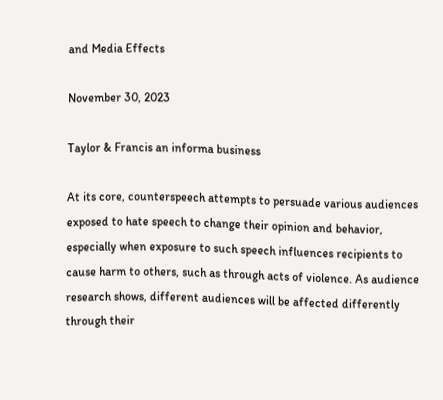and Media Effects

November 30, 2023

Taylor & Francis an informa business

At its core, counterspeech attempts to persuade various audiences exposed to hate speech to change their opinion and behavior, especially when exposure to such speech influences recipients to cause harm to others, such as through acts of violence. As audience research shows, different audiences will be affected differently through their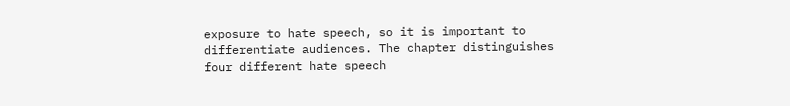exposure to hate speech, so it is important to differentiate audiences. The chapter distinguishes four different hate speech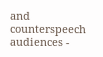and counterspeech audiences -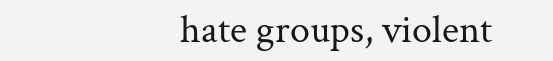hate groups, violent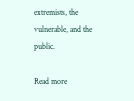extremists, the vulnerable, and the public.

Read more